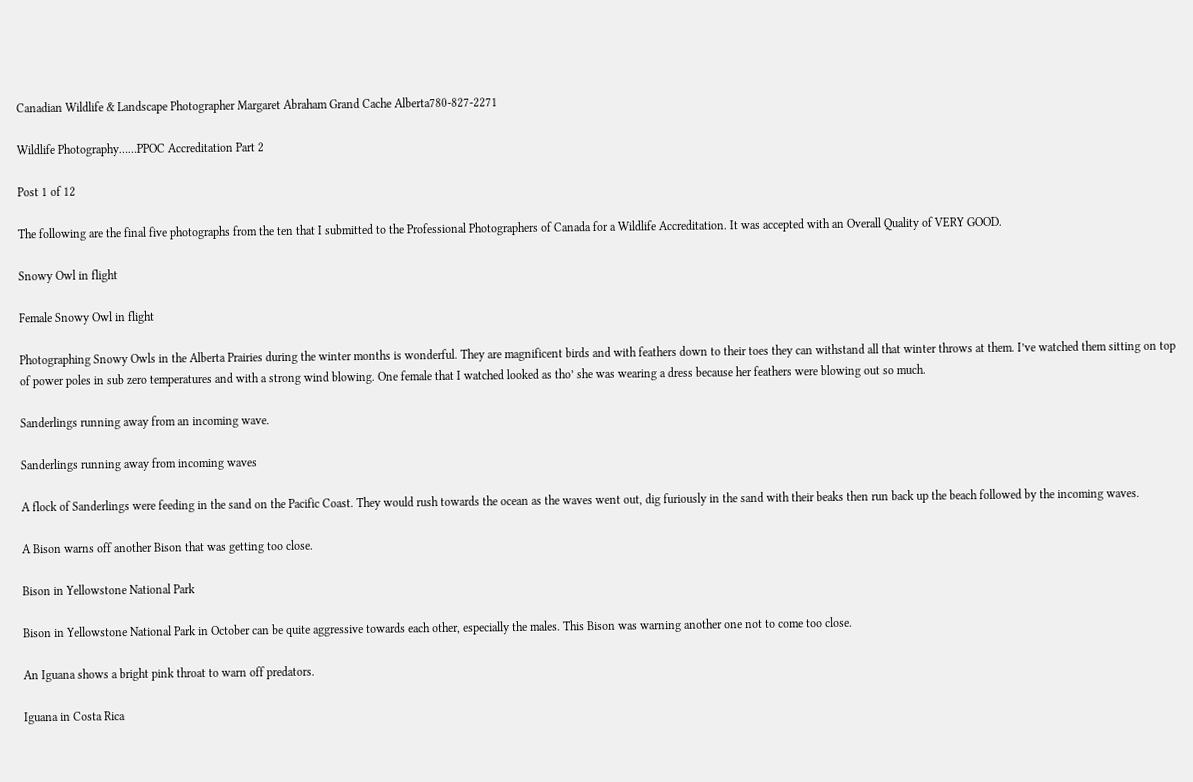Canadian Wildlife & Landscape Photographer Margaret Abraham Grand Cache Alberta780-827-2271

Wildlife Photography……PPOC Accreditation Part 2

Post 1 of 12

The following are the final five photographs from the ten that I submitted to the Professional Photographers of Canada for a Wildlife Accreditation. It was accepted with an Overall Quality of VERY GOOD.

Snowy Owl in flight

Female Snowy Owl in flight

Photographing Snowy Owls in the Alberta Prairies during the winter months is wonderful. They are magnificent birds and with feathers down to their toes they can withstand all that winter throws at them. I’ve watched them sitting on top of power poles in sub zero temperatures and with a strong wind blowing. One female that I watched looked as tho’ she was wearing a dress because her feathers were blowing out so much.

Sanderlings running away from an incoming wave.

Sanderlings running away from incoming waves

A flock of Sanderlings were feeding in the sand on the Pacific Coast. They would rush towards the ocean as the waves went out, dig furiously in the sand with their beaks then run back up the beach followed by the incoming waves.

A Bison warns off another Bison that was getting too close.

Bison in Yellowstone National Park

Bison in Yellowstone National Park in October can be quite aggressive towards each other, especially the males. This Bison was warning another one not to come too close.

An Iguana shows a bright pink throat to warn off predators.

Iguana in Costa Rica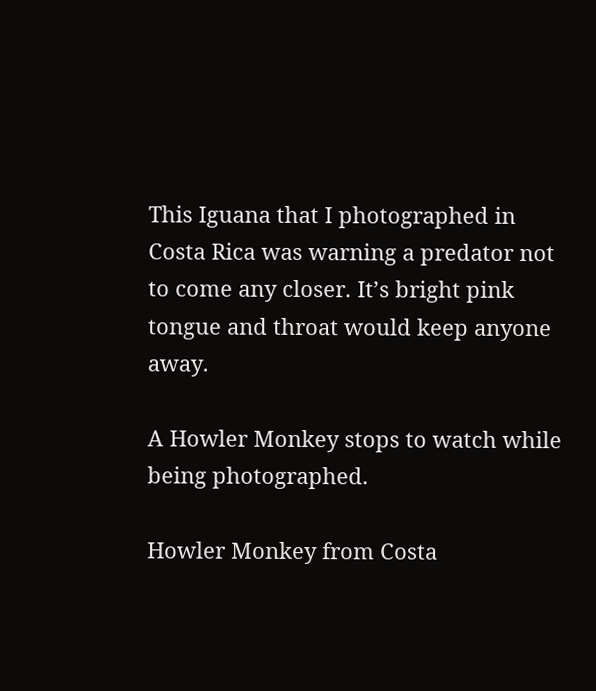This Iguana that I photographed in Costa Rica was warning a predator not to come any closer. It’s bright pink tongue and throat would keep anyone away.

A Howler Monkey stops to watch while being photographed.

Howler Monkey from Costa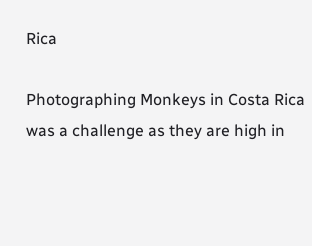Rica

Photographing Monkeys in Costa Rica was a challenge as they are high in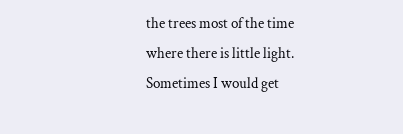the trees most of the time where there is little light. Sometimes I would get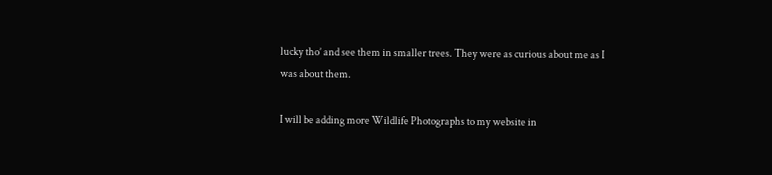lucky tho’ and see them in smaller trees. They were as curious about me as I was about them.

I will be adding more Wildlife Photographs to my website in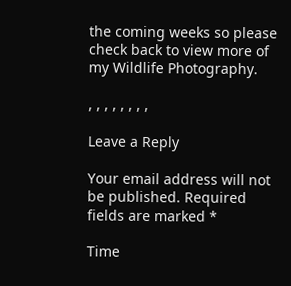the coming weeks so please check back to view more of my Wildlife Photography.

, , , , , , , ,

Leave a Reply

Your email address will not be published. Required fields are marked *

Time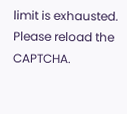limit is exhausted. Please reload the CAPTCHA.